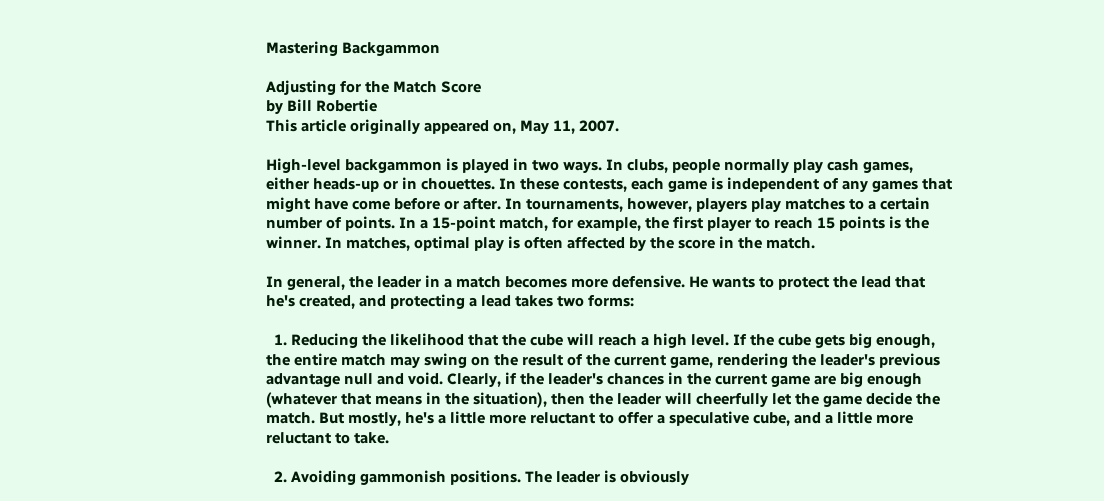Mastering Backgammon

Adjusting for the Match Score
by Bill Robertie
This article originally appeared on, May 11, 2007.

High-level backgammon is played in two ways. In clubs, people normally play cash games, either heads-up or in chouettes. In these contests, each game is independent of any games that might have come before or after. In tournaments, however, players play matches to a certain number of points. In a 15-point match, for example, the first player to reach 15 points is the winner. In matches, optimal play is often affected by the score in the match.

In general, the leader in a match becomes more defensive. He wants to protect the lead that he's created, and protecting a lead takes two forms:

  1. Reducing the likelihood that the cube will reach a high level. If the cube gets big enough, the entire match may swing on the result of the current game, rendering the leader's previous advantage null and void. Clearly, if the leader's chances in the current game are big enough (whatever that means in the situation), then the leader will cheerfully let the game decide the match. But mostly, he's a little more reluctant to offer a speculative cube, and a little more reluctant to take.

  2. Avoiding gammonish positions. The leader is obviously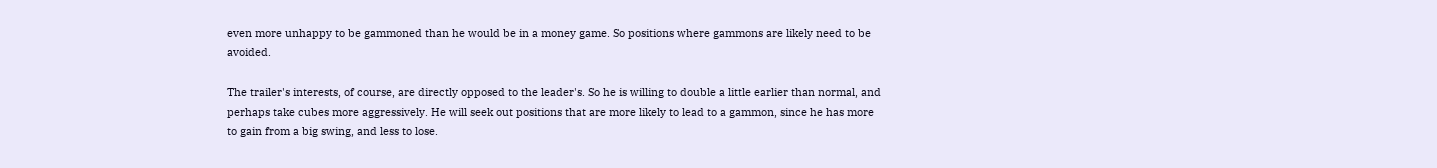even more unhappy to be gammoned than he would be in a money game. So positions where gammons are likely need to be avoided.

The trailer's interests, of course, are directly opposed to the leader's. So he is willing to double a little earlier than normal, and perhaps take cubes more aggressively. He will seek out positions that are more likely to lead to a gammon, since he has more to gain from a big swing, and less to lose.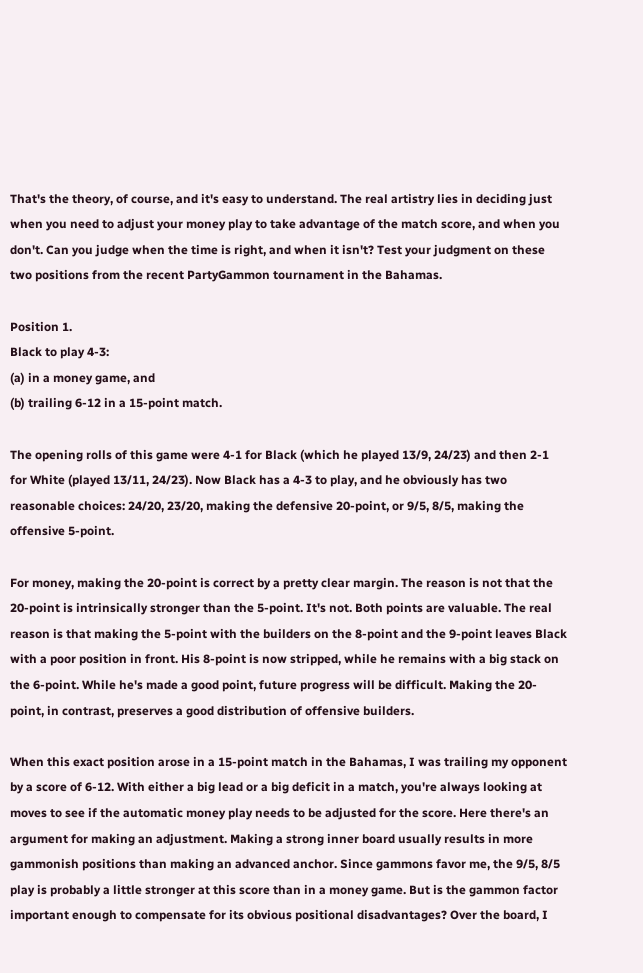That's the theory, of course, and it's easy to understand. The real artistry lies in deciding just when you need to adjust your money play to take advantage of the match score, and when you don't. Can you judge when the time is right, and when it isn't? Test your judgment on these two positions from the recent PartyGammon tournament in the Bahamas.

Position 1.
Black to play 4-3:
(a) in a money game, and
(b) trailing 6-12 in a 15-point match.

The opening rolls of this game were 4-1 for Black (which he played 13/9, 24/23) and then 2-1 for White (played 13/11, 24/23). Now Black has a 4-3 to play, and he obviously has two reasonable choices: 24/20, 23/20, making the defensive 20-point, or 9/5, 8/5, making the offensive 5-point.

For money, making the 20-point is correct by a pretty clear margin. The reason is not that the 20-point is intrinsically stronger than the 5-point. It's not. Both points are valuable. The real reason is that making the 5-point with the builders on the 8-point and the 9-point leaves Black with a poor position in front. His 8-point is now stripped, while he remains with a big stack on the 6-point. While he's made a good point, future progress will be difficult. Making the 20-point, in contrast, preserves a good distribution of offensive builders.

When this exact position arose in a 15-point match in the Bahamas, I was trailing my opponent by a score of 6-12. With either a big lead or a big deficit in a match, you're always looking at moves to see if the automatic money play needs to be adjusted for the score. Here there's an argument for making an adjustment. Making a strong inner board usually results in more gammonish positions than making an advanced anchor. Since gammons favor me, the 9/5, 8/5 play is probably a little stronger at this score than in a money game. But is the gammon factor important enough to compensate for its obvious positional disadvantages? Over the board, I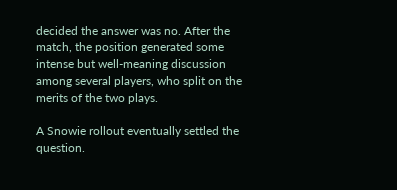decided the answer was no. After the match, the position generated some intense but well-meaning discussion among several players, who split on the merits of the two plays.

A Snowie rollout eventually settled the question.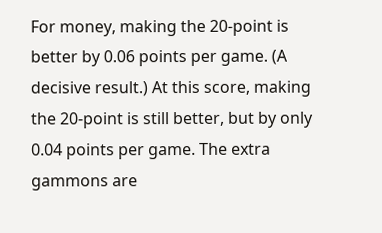For money, making the 20-point is better by 0.06 points per game. (A decisive result.) At this score, making the 20-point is still better, but by only 0.04 points per game. The extra gammons are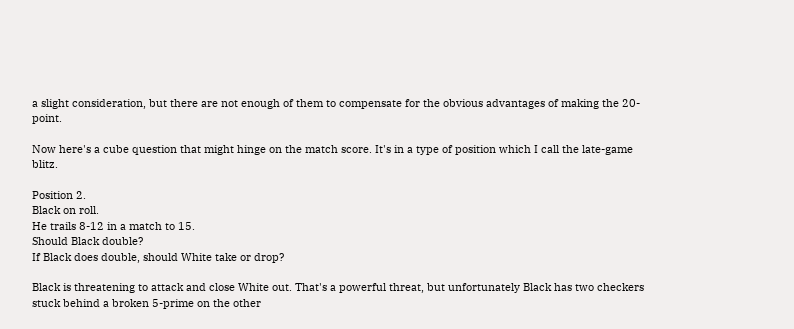a slight consideration, but there are not enough of them to compensate for the obvious advantages of making the 20-point.

Now here's a cube question that might hinge on the match score. It's in a type of position which I call the late-game blitz.

Position 2.
Black on roll.
He trails 8-12 in a match to 15.
Should Black double?
If Black does double, should White take or drop?

Black is threatening to attack and close White out. That's a powerful threat, but unfortunately Black has two checkers stuck behind a broken 5-prime on the other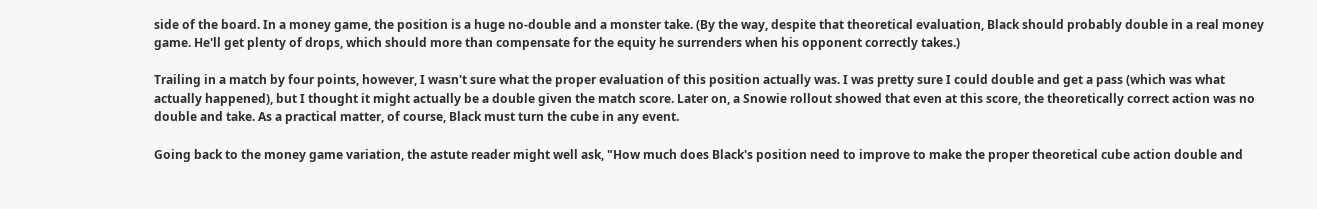side of the board. In a money game, the position is a huge no-double and a monster take. (By the way, despite that theoretical evaluation, Black should probably double in a real money game. He'll get plenty of drops, which should more than compensate for the equity he surrenders when his opponent correctly takes.)

Trailing in a match by four points, however, I wasn't sure what the proper evaluation of this position actually was. I was pretty sure I could double and get a pass (which was what actually happened), but I thought it might actually be a double given the match score. Later on, a Snowie rollout showed that even at this score, the theoretically correct action was no double and take. As a practical matter, of course, Black must turn the cube in any event.

Going back to the money game variation, the astute reader might well ask, "How much does Black's position need to improve to make the proper theoretical cube action double and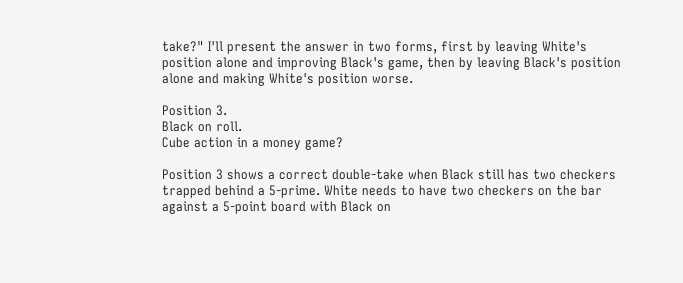take?" I'll present the answer in two forms, first by leaving White's position alone and improving Black's game, then by leaving Black's position alone and making White's position worse.

Position 3.
Black on roll.
Cube action in a money game?

Position 3 shows a correct double-take when Black still has two checkers trapped behind a 5-prime. White needs to have two checkers on the bar against a 5-point board with Black on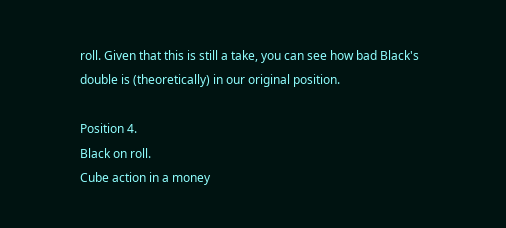roll. Given that this is still a take, you can see how bad Black's double is (theoretically) in our original position.

Position 4.
Black on roll.
Cube action in a money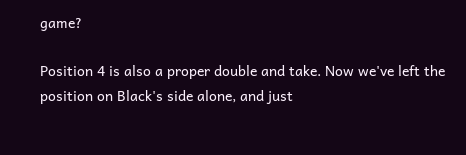game?

Position 4 is also a proper double and take. Now we've left the position on Black's side alone, and just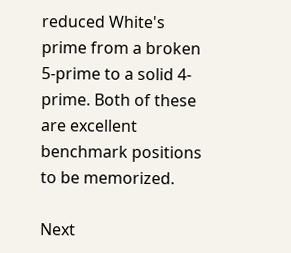reduced White's prime from a broken 5-prime to a solid 4-prime. Both of these are excellent benchmark positions to be memorized.

Next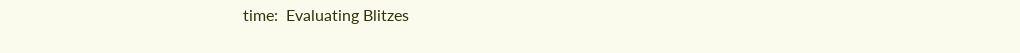time:  Evaluating Blitzes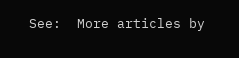See:  More articles by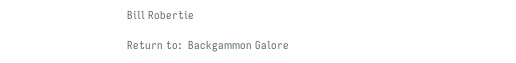Bill Robertie

Return to:  Backgammon Galore